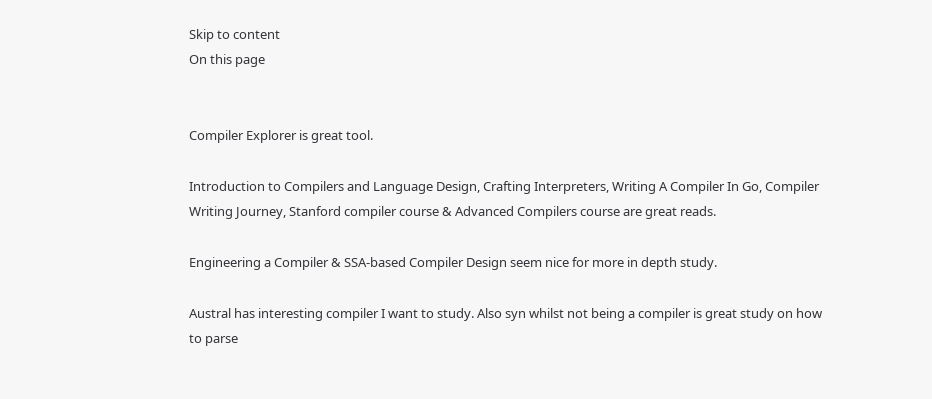Skip to content
On this page


Compiler Explorer is great tool.

Introduction to Compilers and Language Design, Crafting Interpreters, Writing A Compiler In Go, Compiler Writing Journey, Stanford compiler course & Advanced Compilers course are great reads.

Engineering a Compiler & SSA-based Compiler Design seem nice for more in depth study.

Austral has interesting compiler I want to study. Also syn whilst not being a compiler is great study on how to parse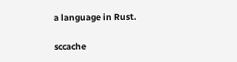a language in Rust.

sccache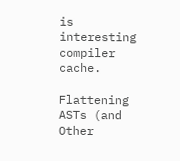is interesting compiler cache.

Flattening ASTs (and Other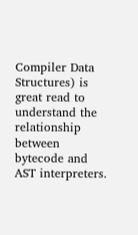Compiler Data Structures) is great read to understand the relationship between bytecode and AST interpreters.